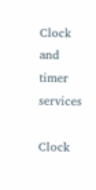Clock and timer services

Clock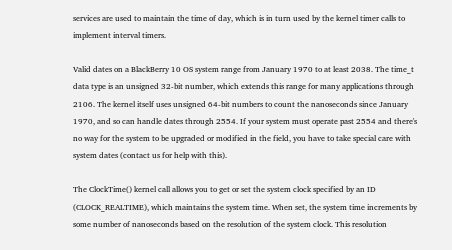services are used to maintain the time of day, which is in turn used by the kernel timer calls to implement interval timers.

Valid dates on a BlackBerry 10 OS system range from January 1970 to at least 2038. The time_t data type is an unsigned 32-bit number, which extends this range for many applications through 2106. The kernel itself uses unsigned 64-bit numbers to count the nanoseconds since January 1970, and so can handle dates through 2554. If your system must operate past 2554 and there's no way for the system to be upgraded or modified in the field, you have to take special care with system dates (contact us for help with this).

The ClockTime() kernel call allows you to get or set the system clock specified by an ID (CLOCK_REALTIME), which maintains the system time. When set, the system time increments by some number of nanoseconds based on the resolution of the system clock. This resolution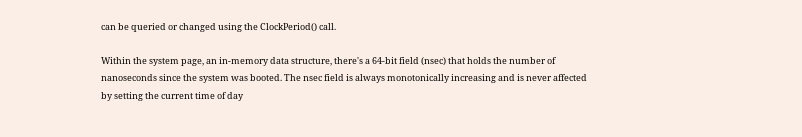can be queried or changed using the ClockPeriod() call.

Within the system page, an in-memory data structure, there's a 64-bit field (nsec) that holds the number of nanoseconds since the system was booted. The nsec field is always monotonically increasing and is never affected by setting the current time of day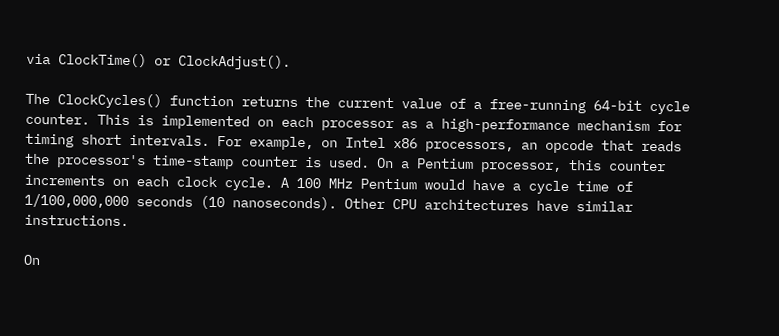via ClockTime() or ClockAdjust().

The ClockCycles() function returns the current value of a free-running 64-bit cycle counter. This is implemented on each processor as a high-performance mechanism for timing short intervals. For example, on Intel x86 processors, an opcode that reads the processor's time-stamp counter is used. On a Pentium processor, this counter increments on each clock cycle. A 100 MHz Pentium would have a cycle time of 1/100,000,000 seconds (10 nanoseconds). Other CPU architectures have similar instructions.

On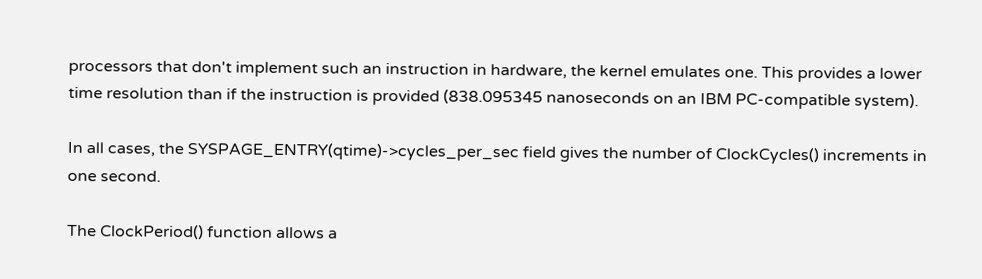processors that don't implement such an instruction in hardware, the kernel emulates one. This provides a lower time resolution than if the instruction is provided (838.095345 nanoseconds on an IBM PC-compatible system).

In all cases, the SYSPAGE_ENTRY(qtime)->cycles_per_sec field gives the number of ClockCycles() increments in one second.

The ClockPeriod() function allows a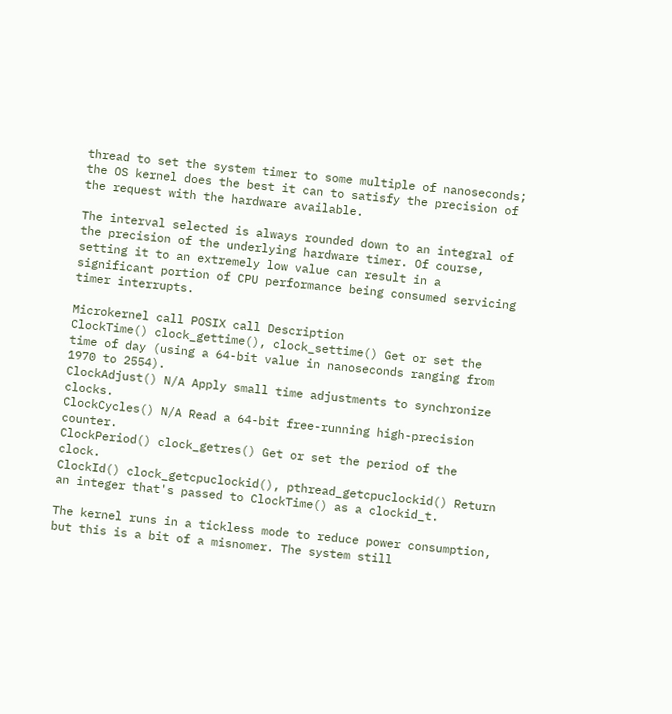thread to set the system timer to some multiple of nanoseconds; the OS kernel does the best it can to satisfy the precision of the request with the hardware available.

The interval selected is always rounded down to an integral of the precision of the underlying hardware timer. Of course, setting it to an extremely low value can result in a significant portion of CPU performance being consumed servicing timer interrupts.

Microkernel call POSIX call Description
ClockTime() clock_gettime(), clock_settime() Get or set the time of day (using a 64-bit value in nanoseconds ranging from 1970 to 2554).
ClockAdjust() N/A Apply small time adjustments to synchronize clocks.
ClockCycles() N/A Read a 64-bit free-running high-precision counter.
ClockPeriod() clock_getres() Get or set the period of the clock.
ClockId() clock_getcpuclockid(), pthread_getcpuclockid() Return an integer that's passed to ClockTime() as a clockid_t.

The kernel runs in a tickless mode to reduce power consumption, but this is a bit of a misnomer. The system still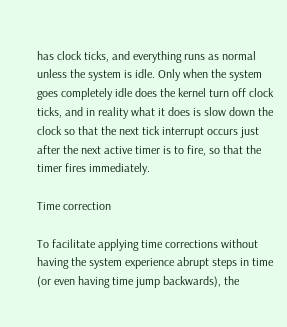has clock ticks, and everything runs as normal unless the system is idle. Only when the system goes completely idle does the kernel turn off clock ticks, and in reality what it does is slow down the clock so that the next tick interrupt occurs just after the next active timer is to fire, so that the timer fires immediately.

Time correction

To facilitate applying time corrections without having the system experience abrupt steps in time (or even having time jump backwards), the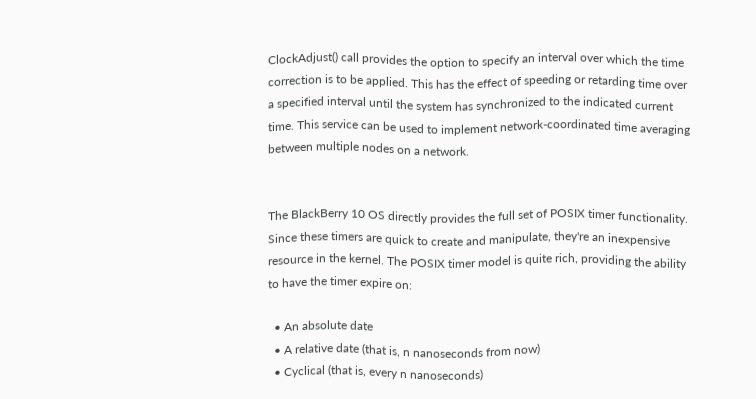ClockAdjust() call provides the option to specify an interval over which the time correction is to be applied. This has the effect of speeding or retarding time over a specified interval until the system has synchronized to the indicated current time. This service can be used to implement network-coordinated time averaging between multiple nodes on a network.


The BlackBerry 10 OS directly provides the full set of POSIX timer functionality. Since these timers are quick to create and manipulate, they're an inexpensive resource in the kernel. The POSIX timer model is quite rich, providing the ability to have the timer expire on:

  • An absolute date
  • A relative date (that is, n nanoseconds from now)
  • Cyclical (that is, every n nanoseconds)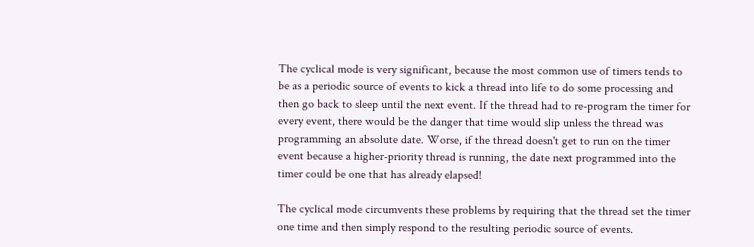The cyclical mode is very significant, because the most common use of timers tends to be as a periodic source of events to kick a thread into life to do some processing and then go back to sleep until the next event. If the thread had to re-program the timer for every event, there would be the danger that time would slip unless the thread was programming an absolute date. Worse, if the thread doesn't get to run on the timer event because a higher-priority thread is running, the date next programmed into the timer could be one that has already elapsed!

The cyclical mode circumvents these problems by requiring that the thread set the timer one time and then simply respond to the resulting periodic source of events.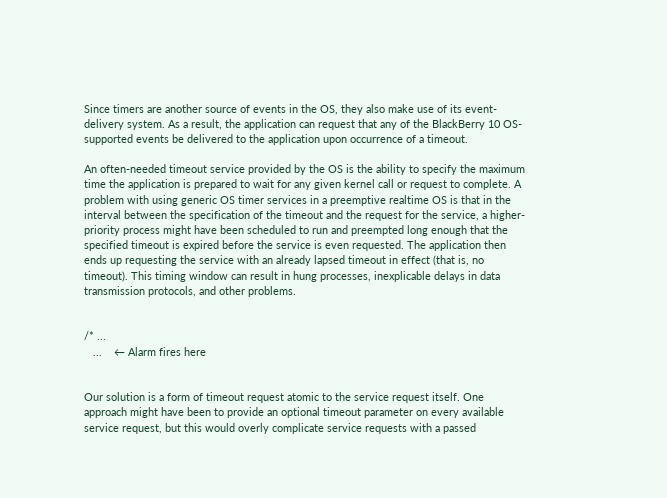Since timers are another source of events in the OS, they also make use of its event-delivery system. As a result, the application can request that any of the BlackBerry 10 OS-supported events be delivered to the application upon occurrence of a timeout.

An often-needed timeout service provided by the OS is the ability to specify the maximum time the application is prepared to wait for any given kernel call or request to complete. A problem with using generic OS timer services in a preemptive realtime OS is that in the interval between the specification of the timeout and the request for the service, a higher-priority process might have been scheduled to run and preempted long enough that the specified timeout is expired before the service is even requested. The application then ends up requesting the service with an already lapsed timeout in effect (that is, no timeout). This timing window can result in hung processes, inexplicable delays in data transmission protocols, and other problems.


/* ...
   ...    ← Alarm fires here


Our solution is a form of timeout request atomic to the service request itself. One approach might have been to provide an optional timeout parameter on every available service request, but this would overly complicate service requests with a passed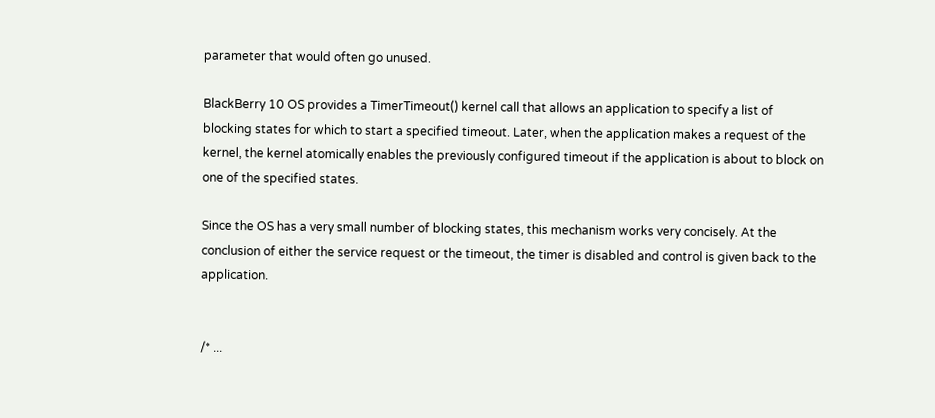parameter that would often go unused.

BlackBerry 10 OS provides a TimerTimeout() kernel call that allows an application to specify a list of blocking states for which to start a specified timeout. Later, when the application makes a request of the kernel, the kernel atomically enables the previously configured timeout if the application is about to block on one of the specified states.

Since the OS has a very small number of blocking states, this mechanism works very concisely. At the conclusion of either the service request or the timeout, the timer is disabled and control is given back to the application.


/* ...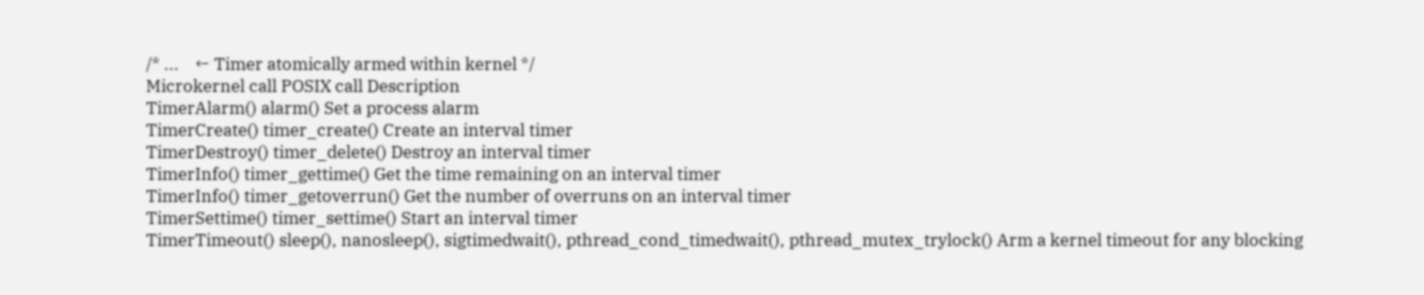/* ...    ← Timer atomically armed within kernel */
Microkernel call POSIX call Description
TimerAlarm() alarm() Set a process alarm
TimerCreate() timer_create() Create an interval timer
TimerDestroy() timer_delete() Destroy an interval timer
TimerInfo() timer_gettime() Get the time remaining on an interval timer
TimerInfo() timer_getoverrun() Get the number of overruns on an interval timer
TimerSettime() timer_settime() Start an interval timer
TimerTimeout() sleep(), nanosleep(), sigtimedwait(), pthread_cond_timedwait(), pthread_mutex_trylock() Arm a kernel timeout for any blocking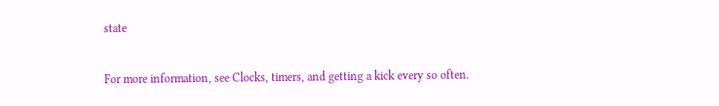state

For more information, see Clocks, timers, and getting a kick every so often.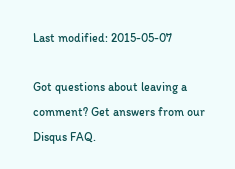Last modified: 2015-05-07

Got questions about leaving a comment? Get answers from our Disqus FAQ.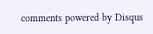comments powered by Disqus